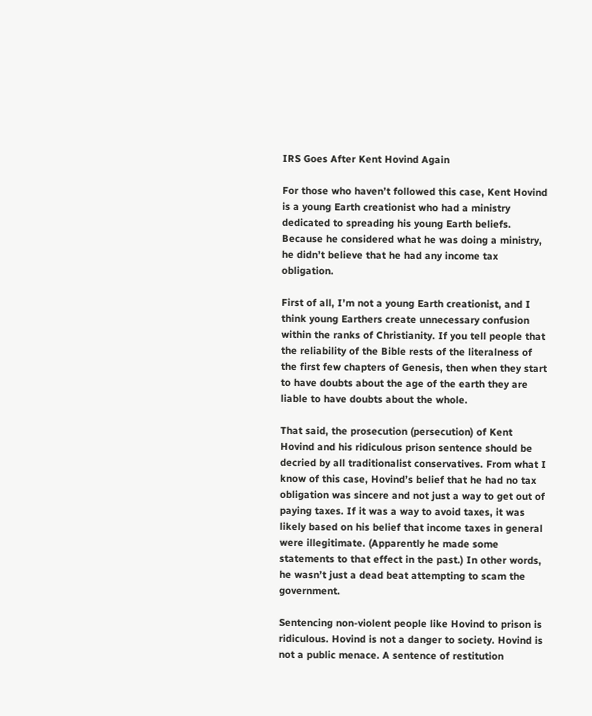IRS Goes After Kent Hovind Again

For those who haven’t followed this case, Kent Hovind is a young Earth creationist who had a ministry dedicated to spreading his young Earth beliefs. Because he considered what he was doing a ministry, he didn’t believe that he had any income tax obligation.

First of all, I’m not a young Earth creationist, and I think young Earthers create unnecessary confusion within the ranks of Christianity. If you tell people that the reliability of the Bible rests of the literalness of the first few chapters of Genesis, then when they start to have doubts about the age of the earth they are liable to have doubts about the whole.

That said, the prosecution (persecution) of Kent Hovind and his ridiculous prison sentence should be decried by all traditionalist conservatives. From what I know of this case, Hovind’s belief that he had no tax obligation was sincere and not just a way to get out of paying taxes. If it was a way to avoid taxes, it was likely based on his belief that income taxes in general were illegitimate. (Apparently he made some statements to that effect in the past.) In other words, he wasn’t just a dead beat attempting to scam the government.

Sentencing non-violent people like Hovind to prison is ridiculous. Hovind is not a danger to society. Hovind is not a public menace. A sentence of restitution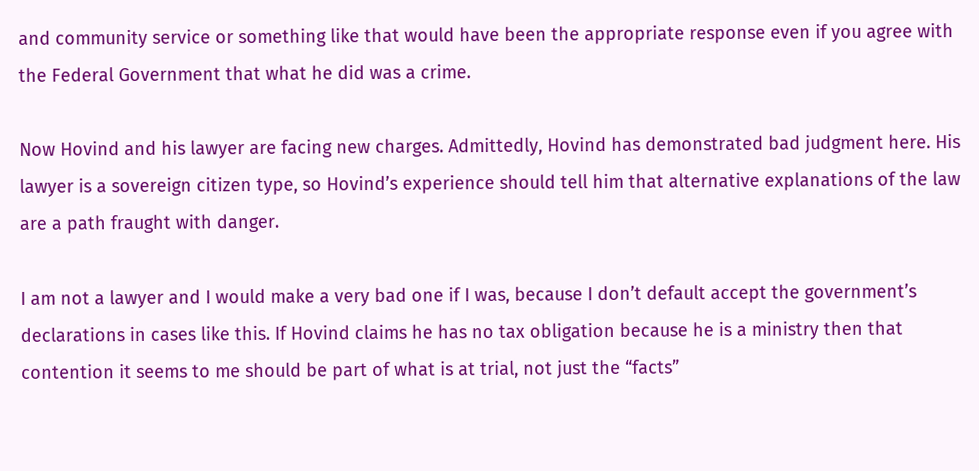and community service or something like that would have been the appropriate response even if you agree with the Federal Government that what he did was a crime.

Now Hovind and his lawyer are facing new charges. Admittedly, Hovind has demonstrated bad judgment here. His lawyer is a sovereign citizen type, so Hovind’s experience should tell him that alternative explanations of the law are a path fraught with danger.

I am not a lawyer and I would make a very bad one if I was, because I don’t default accept the government’s declarations in cases like this. If Hovind claims he has no tax obligation because he is a ministry then that contention it seems to me should be part of what is at trial, not just the “facts”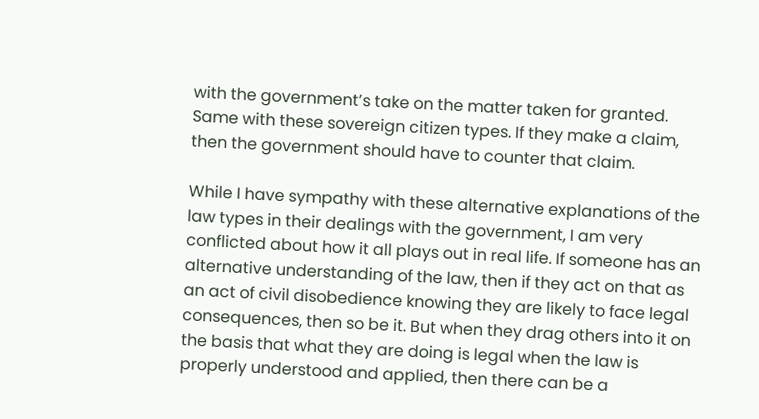with the government’s take on the matter taken for granted. Same with these sovereign citizen types. If they make a claim, then the government should have to counter that claim.

While I have sympathy with these alternative explanations of the law types in their dealings with the government, I am very conflicted about how it all plays out in real life. If someone has an alternative understanding of the law, then if they act on that as an act of civil disobedience knowing they are likely to face legal consequences, then so be it. But when they drag others into it on the basis that what they are doing is legal when the law is properly understood and applied, then there can be a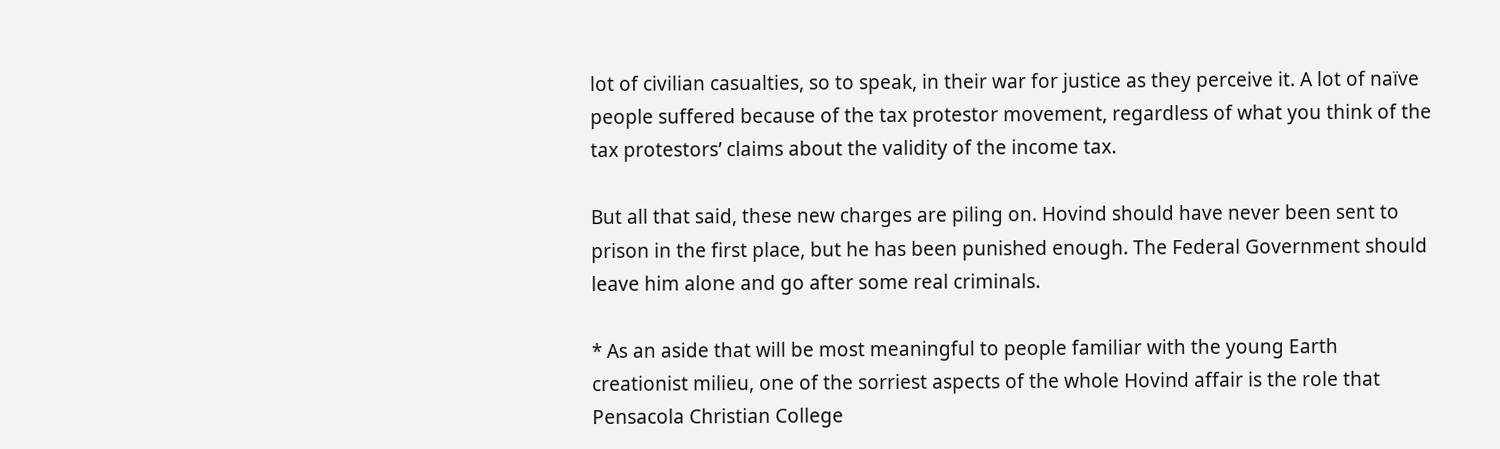lot of civilian casualties, so to speak, in their war for justice as they perceive it. A lot of naïve people suffered because of the tax protestor movement, regardless of what you think of the tax protestors’ claims about the validity of the income tax.

But all that said, these new charges are piling on. Hovind should have never been sent to prison in the first place, but he has been punished enough. The Federal Government should leave him alone and go after some real criminals.

* As an aside that will be most meaningful to people familiar with the young Earth creationist milieu, one of the sorriest aspects of the whole Hovind affair is the role that Pensacola Christian College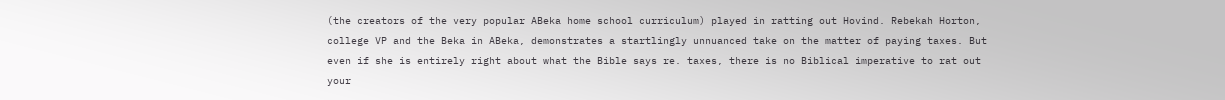(the creators of the very popular ABeka home school curriculum) played in ratting out Hovind. Rebekah Horton, college VP and the Beka in ABeka, demonstrates a startlingly unnuanced take on the matter of paying taxes. But even if she is entirely right about what the Bible says re. taxes, there is no Biblical imperative to rat out your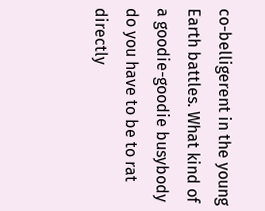co-belligerent in the young Earth battles. What kind of a goodie-goodie busybody do you have to be to rat directly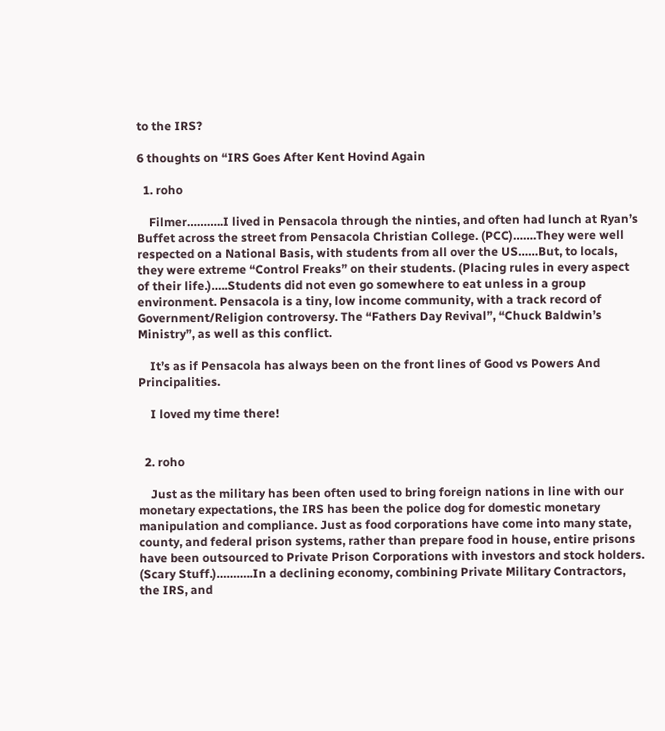to the IRS?

6 thoughts on “IRS Goes After Kent Hovind Again

  1. roho

    Filmer………..I lived in Pensacola through the ninties, and often had lunch at Ryan’s Buffet across the street from Pensacola Christian College. (PCC)…….They were well respected on a National Basis, with students from all over the US……But, to locals, they were extreme “Control Freaks” on their students. (Placing rules in every aspect of their life.)…..Students did not even go somewhere to eat unless in a group environment. Pensacola is a tiny, low income community, with a track record of Government/Religion controversy. The “Fathers Day Revival”, “Chuck Baldwin’s Ministry”, as well as this conflict.

    It’s as if Pensacola has always been on the front lines of Good vs Powers And Principalities.

    I loved my time there!


  2. roho

    Just as the military has been often used to bring foreign nations in line with our monetary expectations, the IRS has been the police dog for domestic monetary manipulation and compliance. Just as food corporations have come into many state, county, and federal prison systems, rather than prepare food in house, entire prisons have been outsourced to Private Prison Corporations with investors and stock holders. (Scary Stuff.)………..In a declining economy, combining Private Military Contractors, the IRS, and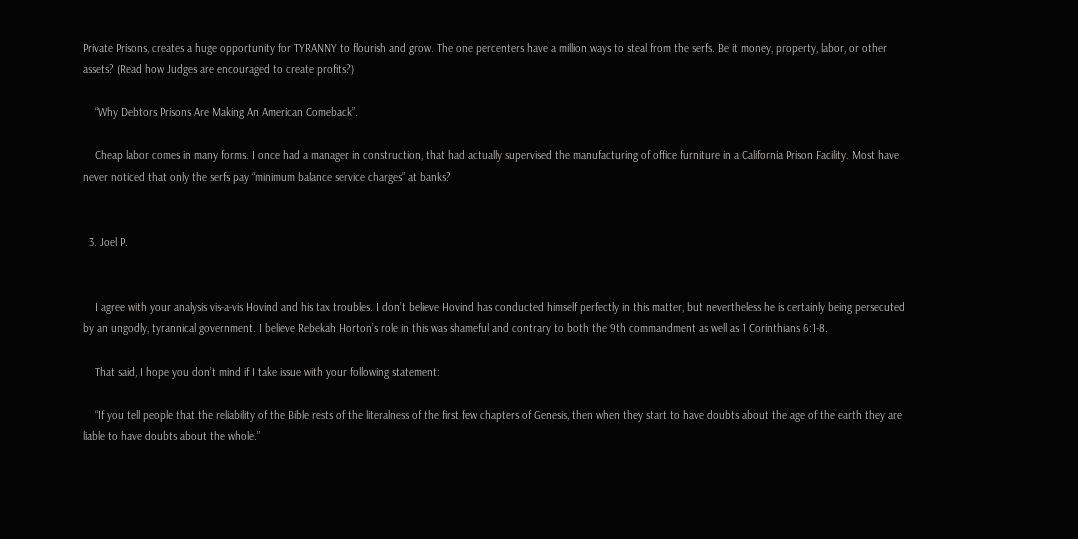Private Prisons, creates a huge opportunity for TYRANNY to flourish and grow. The one percenters have a million ways to steal from the serfs. Be it money, property, labor, or other assets? (Read how Judges are encouraged to create profits?)

    “Why Debtors Prisons Are Making An American Comeback”.

    Cheap labor comes in many forms. I once had a manager in construction, that had actually supervised the manufacturing of office furniture in a California Prison Facility. Most have never noticed that only the serfs pay “minimum balance service charges” at banks?


  3. Joel P.


    I agree with your analysis vis-a-vis Hovind and his tax troubles. I don’t believe Hovind has conducted himself perfectly in this matter, but nevertheless he is certainly being persecuted by an ungodly, tyrannical government. I believe Rebekah Horton’s role in this was shameful and contrary to both the 9th commandment as well as 1 Corinthians 6:1-8.

    That said, I hope you don’t mind if I take issue with your following statement:

    “If you tell people that the reliability of the Bible rests of the literalness of the first few chapters of Genesis, then when they start to have doubts about the age of the earth they are liable to have doubts about the whole.”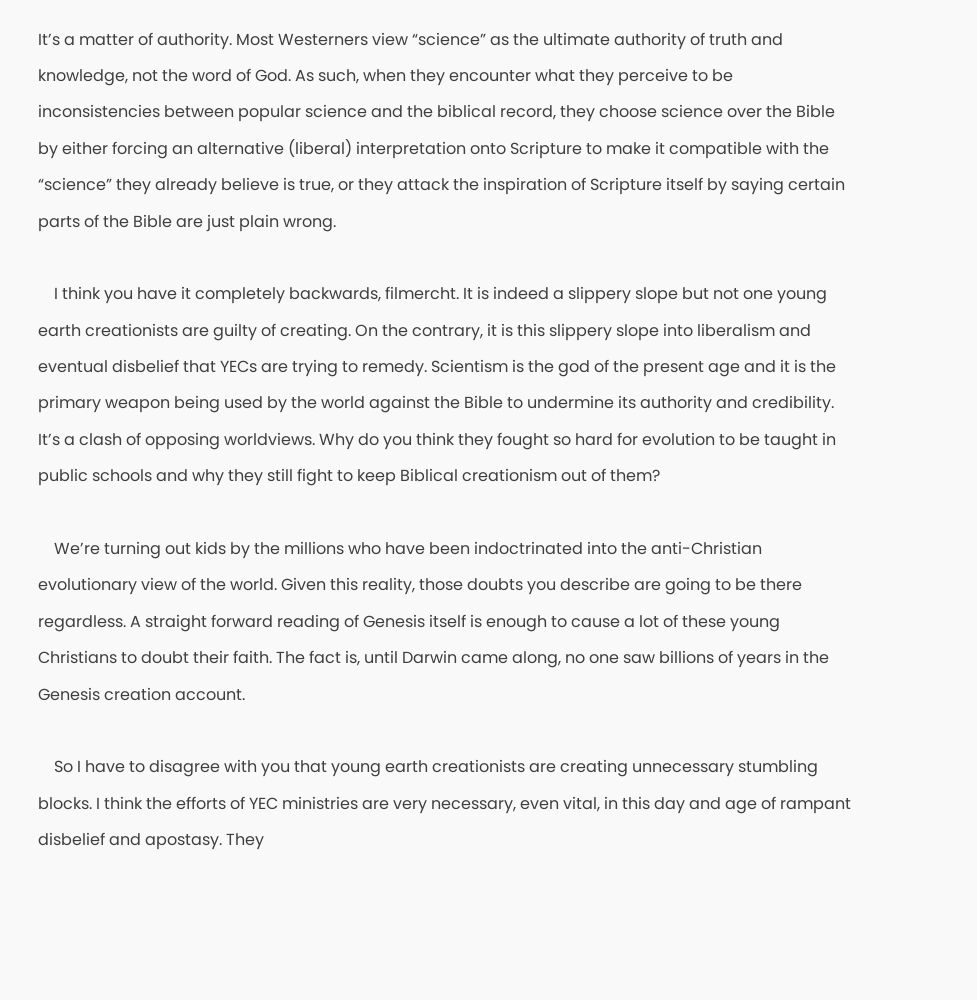It’s a matter of authority. Most Westerners view “science” as the ultimate authority of truth and knowledge, not the word of God. As such, when they encounter what they perceive to be inconsistencies between popular science and the biblical record, they choose science over the Bible by either forcing an alternative (liberal) interpretation onto Scripture to make it compatible with the “science” they already believe is true, or they attack the inspiration of Scripture itself by saying certain parts of the Bible are just plain wrong.

    I think you have it completely backwards, filmercht. It is indeed a slippery slope but not one young earth creationists are guilty of creating. On the contrary, it is this slippery slope into liberalism and eventual disbelief that YECs are trying to remedy. Scientism is the god of the present age and it is the primary weapon being used by the world against the Bible to undermine its authority and credibility. It’s a clash of opposing worldviews. Why do you think they fought so hard for evolution to be taught in public schools and why they still fight to keep Biblical creationism out of them?

    We’re turning out kids by the millions who have been indoctrinated into the anti-Christian evolutionary view of the world. Given this reality, those doubts you describe are going to be there regardless. A straight forward reading of Genesis itself is enough to cause a lot of these young Christians to doubt their faith. The fact is, until Darwin came along, no one saw billions of years in the Genesis creation account.

    So I have to disagree with you that young earth creationists are creating unnecessary stumbling blocks. I think the efforts of YEC ministries are very necessary, even vital, in this day and age of rampant disbelief and apostasy. They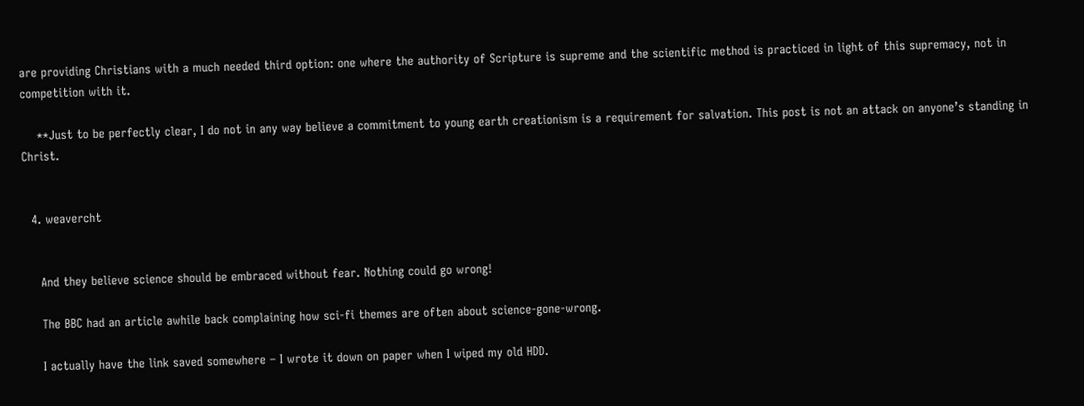are providing Christians with a much needed third option: one where the authority of Scripture is supreme and the scientific method is practiced in light of this supremacy, not in competition with it.

    **Just to be perfectly clear, I do not in any way believe a commitment to young earth creationism is a requirement for salvation. This post is not an attack on anyone’s standing in Christ.


  4. weavercht


    And they believe science should be embraced without fear. Nothing could go wrong!

    The BBC had an article awhile back complaining how sci-fi themes are often about science-gone-wrong.

    I actually have the link saved somewhere – I wrote it down on paper when I wiped my old HDD.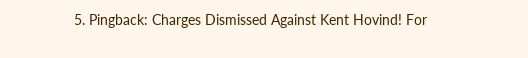5. Pingback: Charges Dismissed Against Kent Hovind! For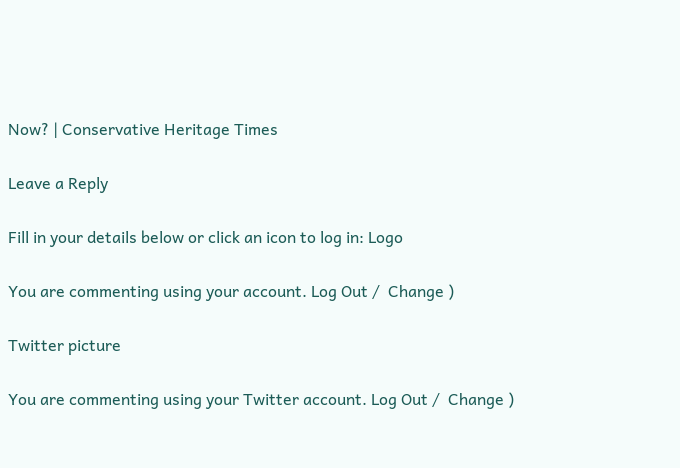Now? | Conservative Heritage Times

Leave a Reply

Fill in your details below or click an icon to log in: Logo

You are commenting using your account. Log Out /  Change )

Twitter picture

You are commenting using your Twitter account. Log Out /  Change )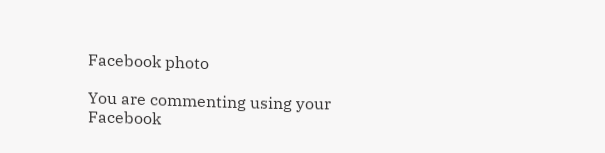Facebook photo

You are commenting using your Facebook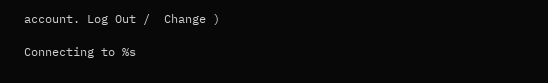account. Log Out /  Change )

Connecting to %s